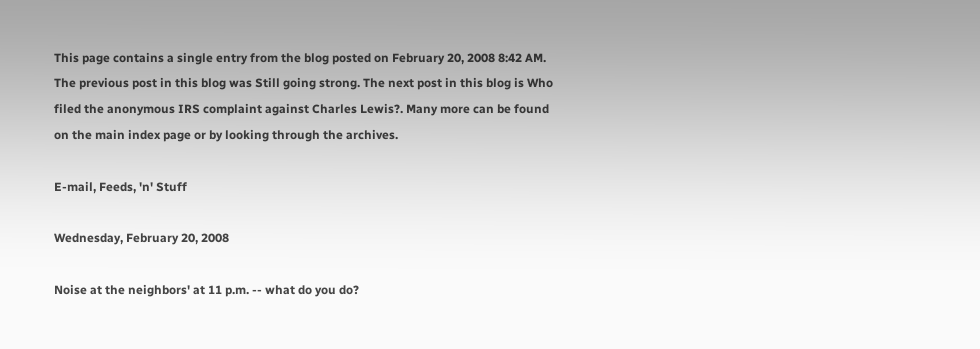This page contains a single entry from the blog posted on February 20, 2008 8:42 AM. The previous post in this blog was Still going strong. The next post in this blog is Who filed the anonymous IRS complaint against Charles Lewis?. Many more can be found on the main index page or by looking through the archives.

E-mail, Feeds, 'n' Stuff

Wednesday, February 20, 2008

Noise at the neighbors' at 11 p.m. -- what do you do?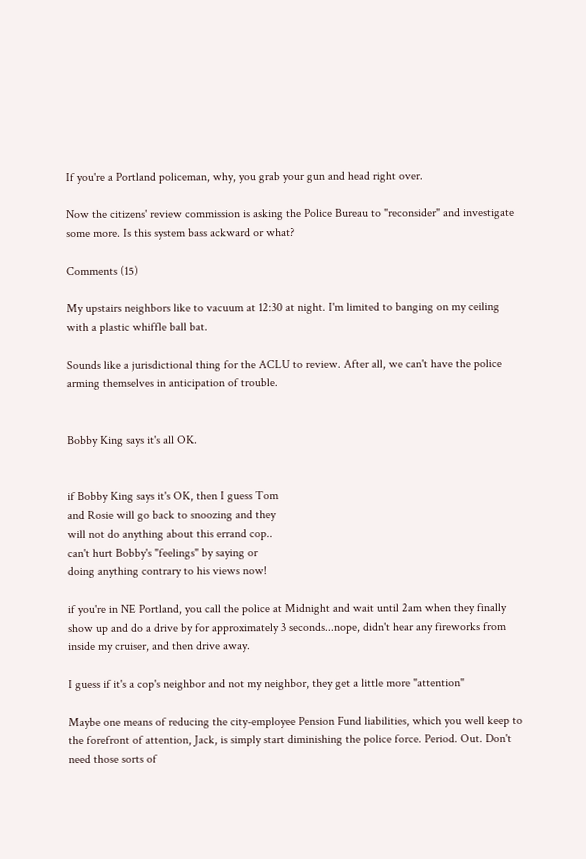If you're a Portland policeman, why, you grab your gun and head right over.

Now the citizens' review commission is asking the Police Bureau to "reconsider" and investigate some more. Is this system bass ackward or what?

Comments (15)

My upstairs neighbors like to vacuum at 12:30 at night. I'm limited to banging on my ceiling with a plastic whiffle ball bat.

Sounds like a jurisdictional thing for the ACLU to review. After all, we can't have the police arming themselves in anticipation of trouble.


Bobby King says it's all OK.


if Bobby King says it's OK, then I guess Tom
and Rosie will go back to snoozing and they
will not do anything about this errand cop..
can't hurt Bobby's "feelings" by saying or
doing anything contrary to his views now!

if you're in NE Portland, you call the police at Midnight and wait until 2am when they finally show up and do a drive by for approximately 3 seconds...nope, didn't hear any fireworks from inside my cruiser, and then drive away.

I guess if it's a cop's neighbor and not my neighbor, they get a little more "attention"

Maybe one means of reducing the city-employee Pension Fund liabilities, which you well keep to the forefront of attention, Jack, is simply start diminishing the police force. Period. Out. Don't need those sorts of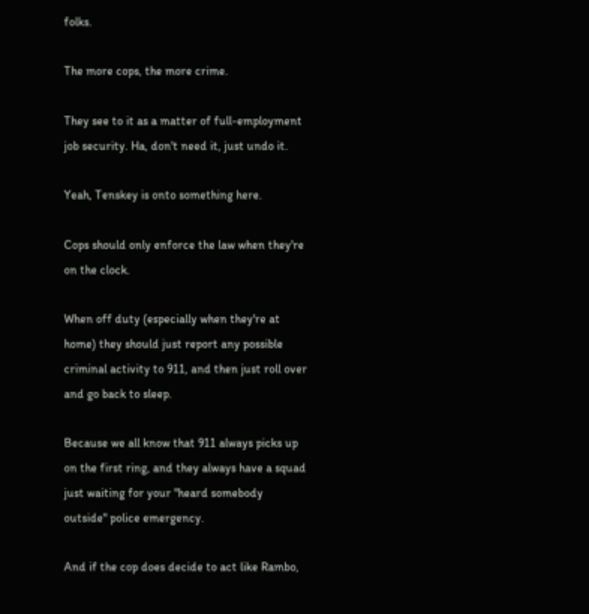folks.

The more cops, the more crime.

They see to it as a matter of full-employment job security. Ha, don't need it, just undo it.

Yeah, Tenskey is onto something here.

Cops should only enforce the law when they're on the clock.

When off duty (especially when they're at home) they should just report any possible criminal activity to 911, and then just roll over and go back to sleep.

Because we all know that 911 always picks up on the first ring, and they always have a squad just waiting for your "heard somebody outside" police emergency.

And if the cop does decide to act like Rambo,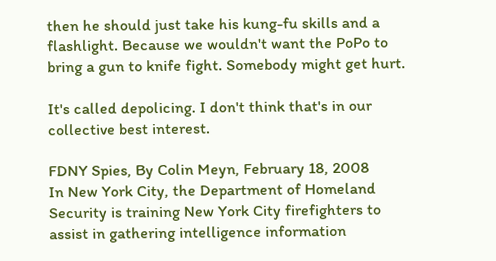then he should just take his kung-fu skills and a flashlight. Because we wouldn't want the PoPo to bring a gun to knife fight. Somebody might get hurt.

It's called depolicing. I don't think that's in our collective best interest.

FDNY Spies, By Colin Meyn, February 18, 2008
In New York City, the Department of Homeland Security is training New York City firefighters to assist in gathering intelligence information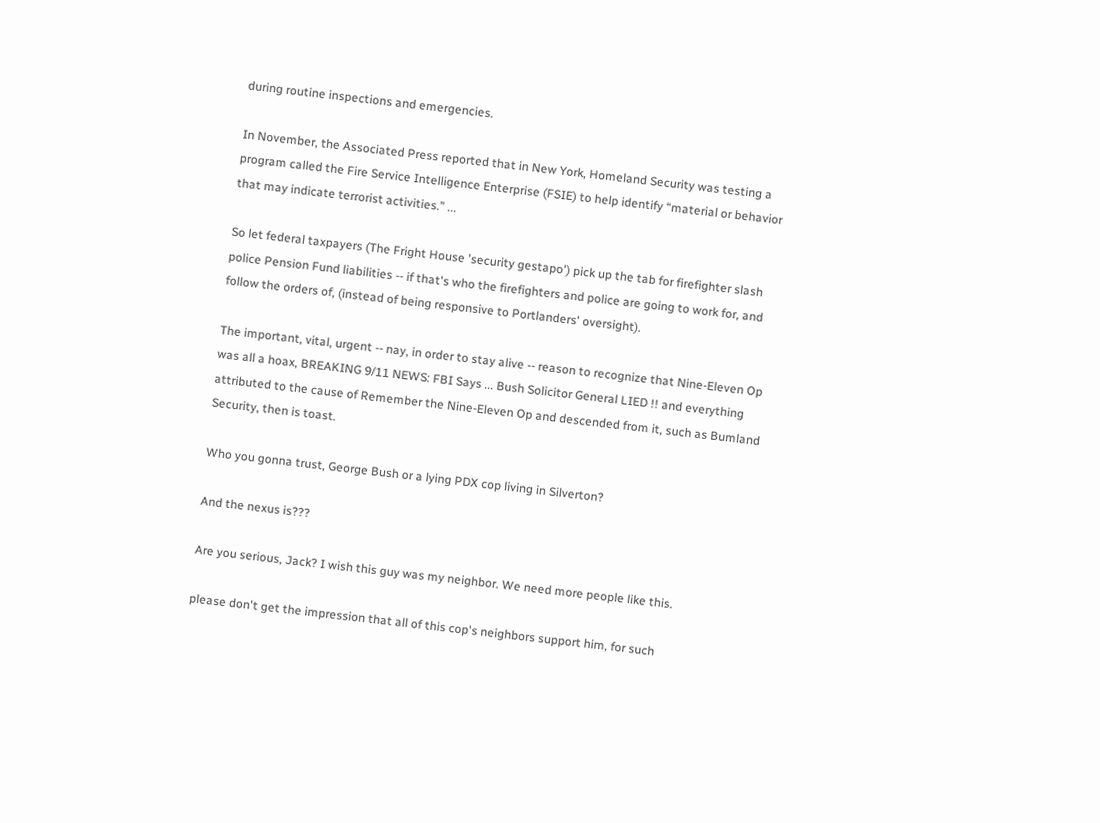during routine inspections and emergencies.

In November, the Associated Press reported that in New York, Homeland Security was testing a program called the Fire Service Intelligence Enterprise (FSIE) to help identify “material or behavior that may indicate terrorist activities.” ...

So let federal taxpayers (The Fright House 'security gestapo') pick up the tab for firefighter slash police Pension Fund liabilities -- if that's who the firefighters and police are going to work for, and follow the orders of, (instead of being responsive to Portlanders' oversight).

The important, vital, urgent -- nay, in order to stay alive -- reason to recognize that Nine-Eleven Op was all a hoax, BREAKING 9/11 NEWS: FBI Says ... Bush Solicitor General LIED !! and everything attributed to the cause of Remember the Nine-Eleven Op and descended from it, such as Bumland Security, then is toast.

Who you gonna trust, George Bush or a lying PDX cop living in Silverton?

And the nexus is???

Are you serious, Jack? I wish this guy was my neighbor. We need more people like this.

please don't get the impression that all of this cop's neighbors support him, for such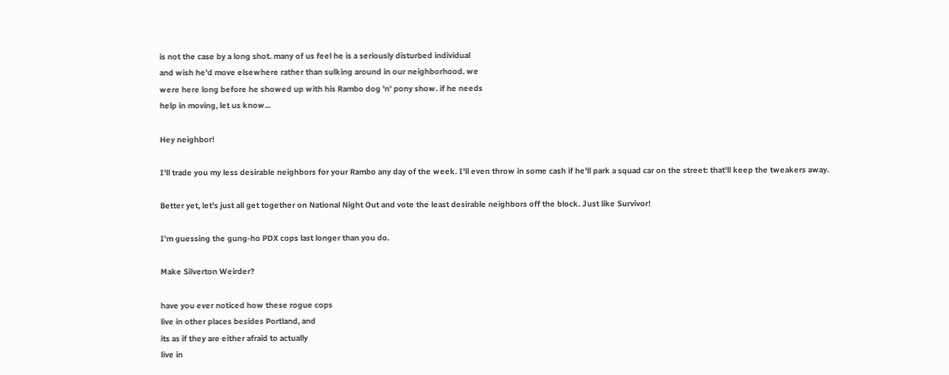is not the case by a long shot. many of us feel he is a seriously disturbed individual
and wish he'd move elsewhere rather than sulking around in our neighborhood. we
were here long before he showed up with his Rambo dog 'n' pony show. if he needs
help in moving, let us know...

Hey neighbor!

I'll trade you my less desirable neighbors for your Rambo any day of the week. I'll even throw in some cash if he'll park a squad car on the street: that'll keep the tweakers away.

Better yet, let's just all get together on National Night Out and vote the least desirable neighbors off the block. Just like Survivor!

I'm guessing the gung-ho PDX cops last longer than you do.

Make Silverton Weirder?

have you ever noticed how these rogue cops
live in other places besides Portland, and
its as if they are either afraid to actually
live in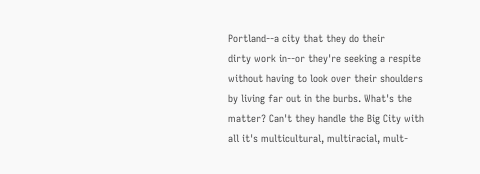Portland--a city that they do their
dirty work in--or they're seeking a respite
without having to look over their shoulders
by living far out in the burbs. What's the
matter? Can't they handle the Big City with
all it's multicultural, multiracial, mult-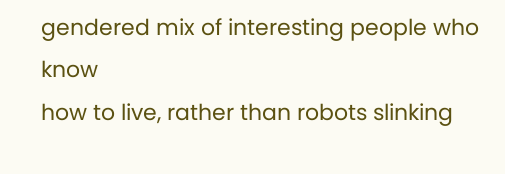gendered mix of interesting people who know
how to live, rather than robots slinking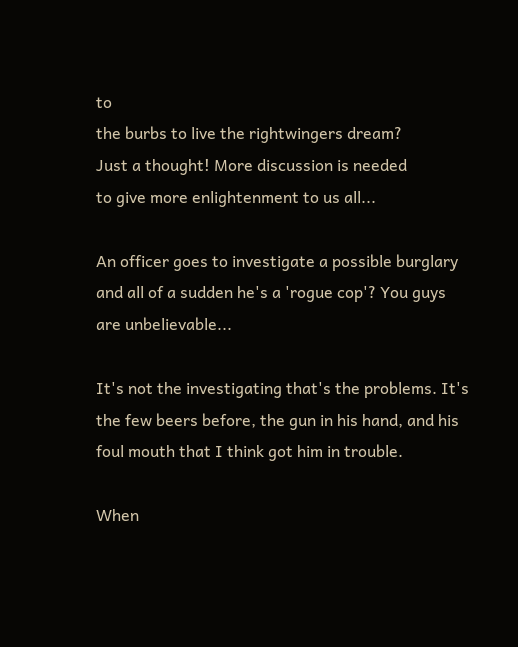to
the burbs to live the rightwingers dream?
Just a thought! More discussion is needed
to give more enlightenment to us all...

An officer goes to investigate a possible burglary and all of a sudden he's a 'rogue cop'? You guys are unbelievable...

It's not the investigating that's the problems. It's the few beers before, the gun in his hand, and his foul mouth that I think got him in trouble.

When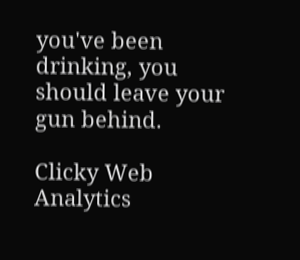you've been drinking, you should leave your gun behind.

Clicky Web Analytics